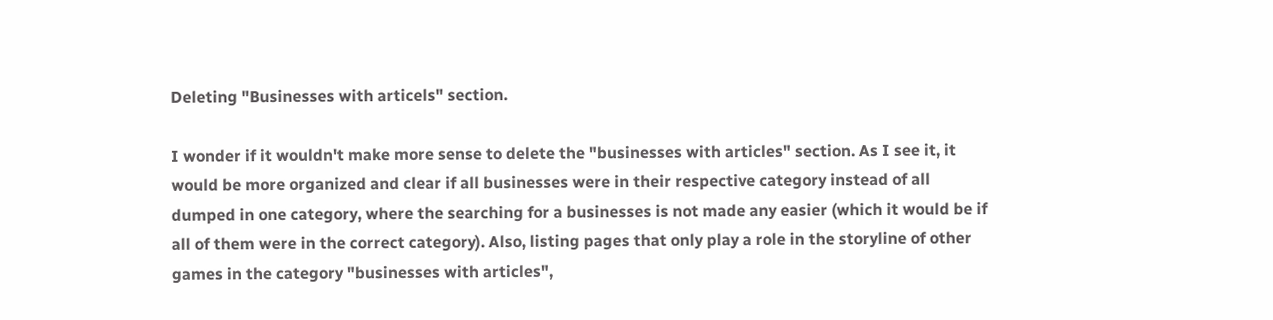Deleting "Businesses with articels" section.

I wonder if it wouldn't make more sense to delete the "businesses with articles" section. As I see it, it would be more organized and clear if all businesses were in their respective category instead of all dumped in one category, where the searching for a businesses is not made any easier (which it would be if all of them were in the correct category). Also, listing pages that only play a role in the storyline of other games in the category "businesses with articles",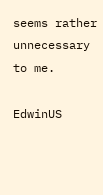seems rather unnecessary to me.

EdwinUS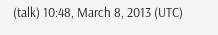(talk) 10:48, March 8, 2013 (UTC)